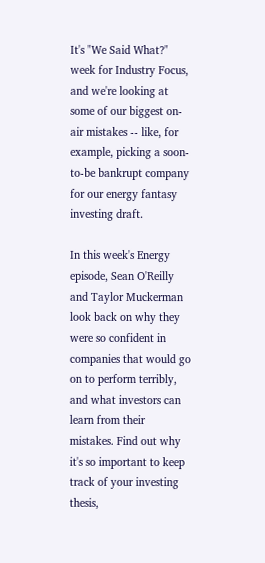It's "We Said What?" week for Industry Focus, and we're looking at some of our biggest on-air mistakes -- like, for example, picking a soon-to-be bankrupt company for our energy fantasy investing draft.

In this week's Energy episode, Sean O'Reilly and Taylor Muckerman look back on why they were so confident in companies that would go on to perform terribly, and what investors can learn from their mistakes. Find out why it's so important to keep track of your investing thesis,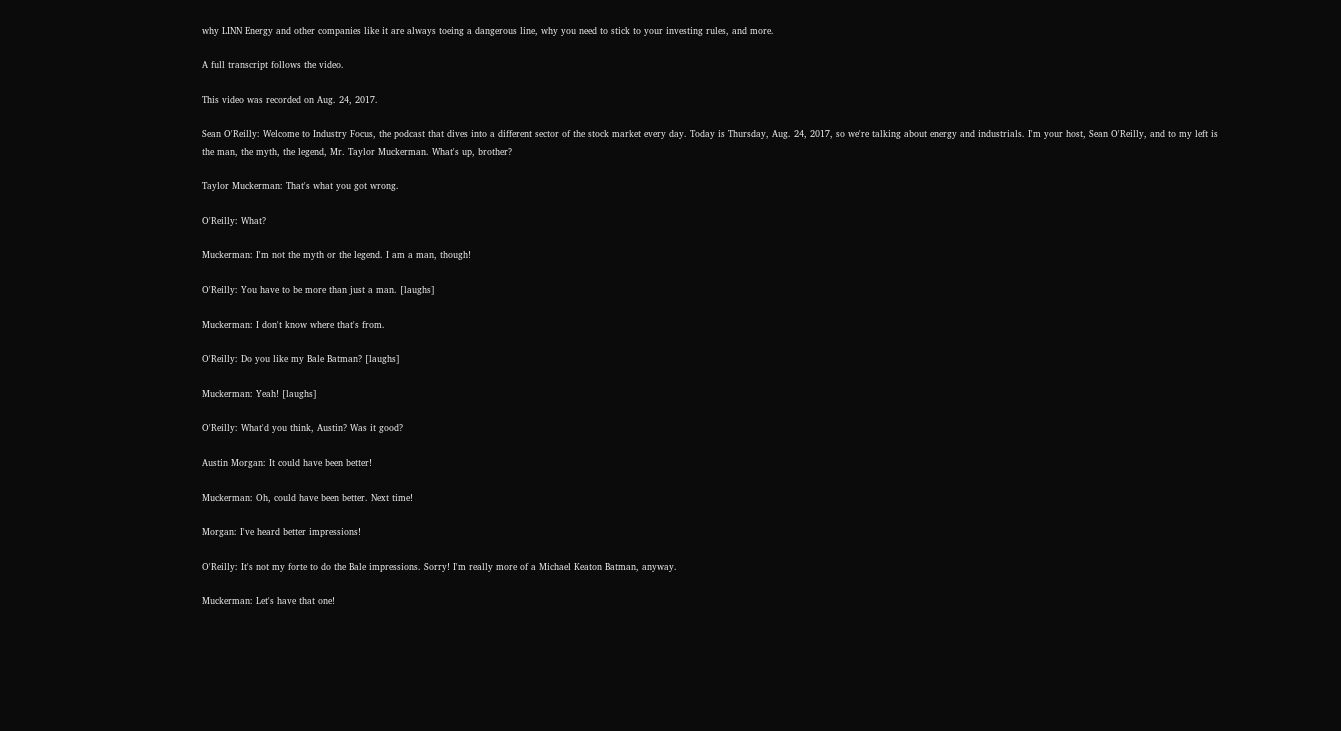why LINN Energy and other companies like it are always toeing a dangerous line, why you need to stick to your investing rules, and more.

A full transcript follows the video.

This video was recorded on Aug. 24, 2017.

Sean O'Reilly: Welcome to Industry Focus, the podcast that dives into a different sector of the stock market every day. Today is Thursday, Aug. 24, 2017, so we're talking about energy and industrials. I'm your host, Sean O'Reilly, and to my left is the man, the myth, the legend, Mr. Taylor Muckerman. What's up, brother?

Taylor Muckerman: That's what you got wrong.

O'Reilly: What?

Muckerman: I'm not the myth or the legend. I am a man, though!

O'Reilly: You have to be more than just a man. [laughs]

Muckerman: I don't know where that's from.

O'Reilly: Do you like my Bale Batman? [laughs]

Muckerman: Yeah! [laughs]

O'Reilly: What'd you think, Austin? Was it good?

Austin Morgan: It could have been better!

Muckerman: Oh, could have been better. Next time!

Morgan: I've heard better impressions!

O'Reilly: It's not my forte to do the Bale impressions. Sorry! I'm really more of a Michael Keaton Batman, anyway.

Muckerman: Let's have that one!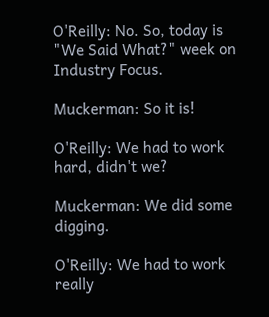O'Reilly: No. So, today is "We Said What?" week on Industry Focus.

Muckerman: So it is!

O'Reilly: We had to work hard, didn't we?

Muckerman: We did some digging.

O'Reilly: We had to work really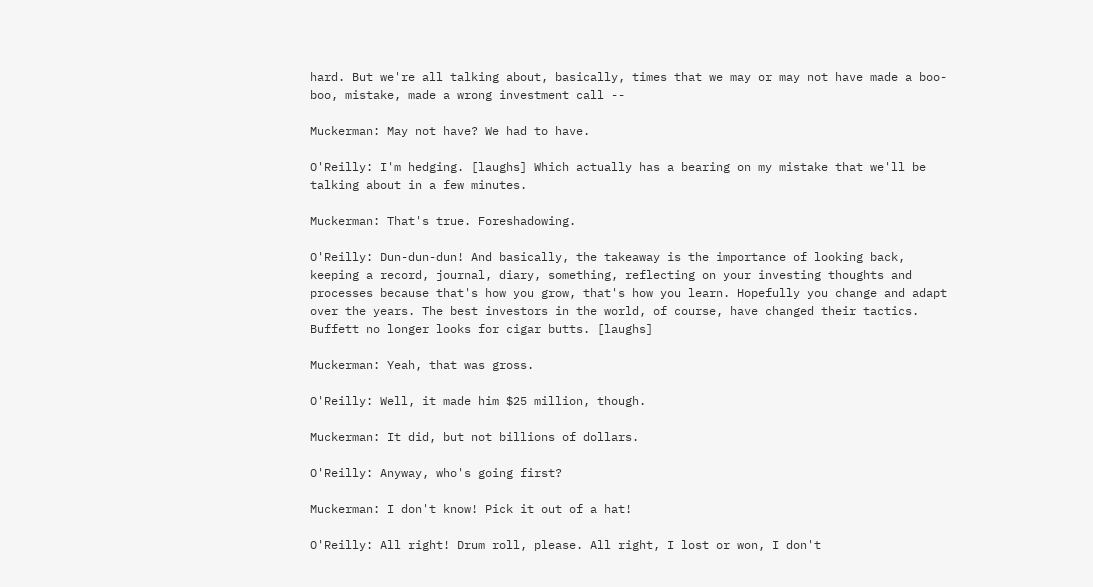hard. But we're all talking about, basically, times that we may or may not have made a boo-boo, mistake, made a wrong investment call --

Muckerman: May not have? We had to have.

O'Reilly: I'm hedging. [laughs] Which actually has a bearing on my mistake that we'll be talking about in a few minutes.

Muckerman: That's true. Foreshadowing.

O'Reilly: Dun-dun-dun! And basically, the takeaway is the importance of looking back, keeping a record, journal, diary, something, reflecting on your investing thoughts and processes because that's how you grow, that's how you learn. Hopefully you change and adapt over the years. The best investors in the world, of course, have changed their tactics. Buffett no longer looks for cigar butts. [laughs]

Muckerman: Yeah, that was gross.

O'Reilly: Well, it made him $25 million, though.

Muckerman: It did, but not billions of dollars.

O'Reilly: Anyway, who's going first?

Muckerman: I don't know! Pick it out of a hat!

O'Reilly: All right! Drum roll, please. All right, I lost or won, I don't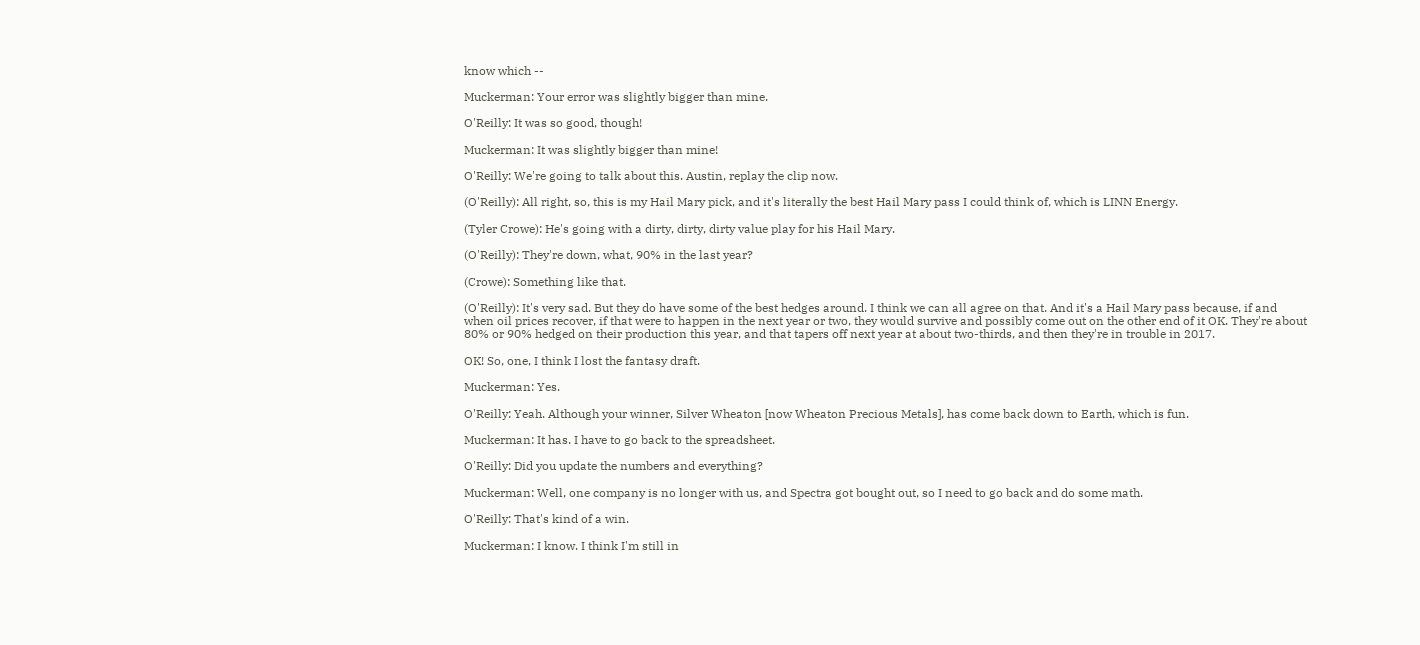know which --

Muckerman: Your error was slightly bigger than mine.

O'Reilly: It was so good, though!

Muckerman: It was slightly bigger than mine!

O'Reilly: We're going to talk about this. Austin, replay the clip now.

(O'Reilly): All right, so, this is my Hail Mary pick, and it's literally the best Hail Mary pass I could think of, which is LINN Energy.

(Tyler Crowe): He's going with a dirty, dirty, dirty value play for his Hail Mary.

(O'Reilly): They're down, what, 90% in the last year?

(Crowe): Something like that.

(O'Reilly): It's very sad. But they do have some of the best hedges around. I think we can all agree on that. And it's a Hail Mary pass because, if and when oil prices recover, if that were to happen in the next year or two, they would survive and possibly come out on the other end of it OK. They're about 80% or 90% hedged on their production this year, and that tapers off next year at about two-thirds, and then they're in trouble in 2017.

OK! So, one, I think I lost the fantasy draft.

Muckerman: Yes.

O'Reilly: Yeah. Although your winner, Silver Wheaton [now Wheaton Precious Metals], has come back down to Earth, which is fun.

Muckerman: It has. I have to go back to the spreadsheet.

O'Reilly: Did you update the numbers and everything?

Muckerman: Well, one company is no longer with us, and Spectra got bought out, so I need to go back and do some math.

O'Reilly: That's kind of a win.

Muckerman: I know. I think I'm still in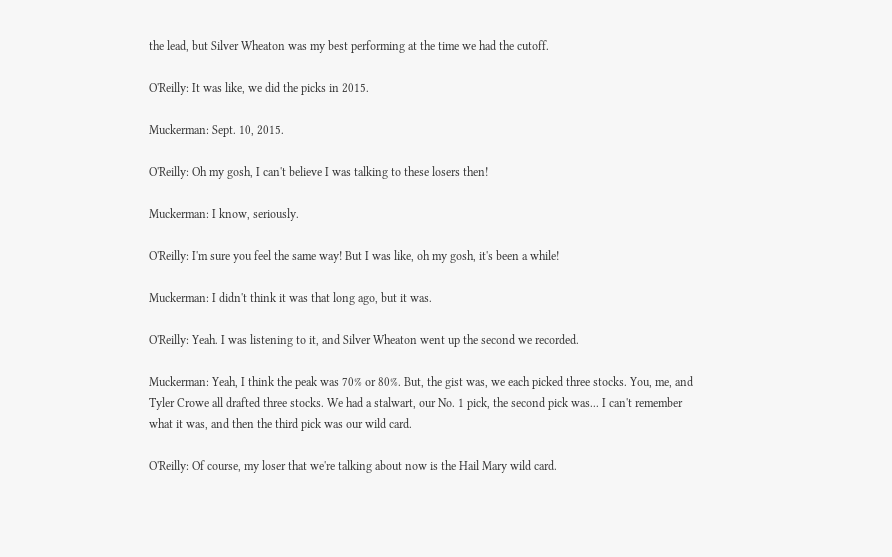the lead, but Silver Wheaton was my best performing at the time we had the cutoff.

O'Reilly: It was like, we did the picks in 2015.

Muckerman: Sept. 10, 2015.

O'Reilly: Oh my gosh, I can't believe I was talking to these losers then!

Muckerman: I know, seriously.

O'Reilly: I'm sure you feel the same way! But I was like, oh my gosh, it's been a while!

Muckerman: I didn't think it was that long ago, but it was.

O'Reilly: Yeah. I was listening to it, and Silver Wheaton went up the second we recorded.

Muckerman: Yeah, I think the peak was 70% or 80%. But, the gist was, we each picked three stocks. You, me, and Tyler Crowe all drafted three stocks. We had a stalwart, our No. 1 pick, the second pick was... I can't remember what it was, and then the third pick was our wild card.

O'Reilly: Of course, my loser that we're talking about now is the Hail Mary wild card.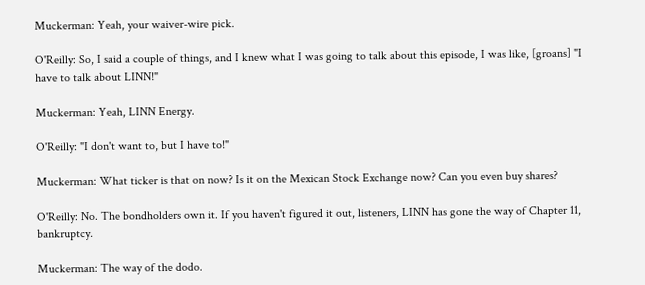Muckerman: Yeah, your waiver-wire pick.

O'Reilly: So, I said a couple of things, and I knew what I was going to talk about this episode, I was like, [groans] "I have to talk about LINN!"

Muckerman: Yeah, LINN Energy.

O'Reilly: "I don't want to, but I have to!"

Muckerman: What ticker is that on now? Is it on the Mexican Stock Exchange now? Can you even buy shares?

O'Reilly: No. The bondholders own it. If you haven't figured it out, listeners, LINN has gone the way of Chapter 11, bankruptcy.

Muckerman: The way of the dodo.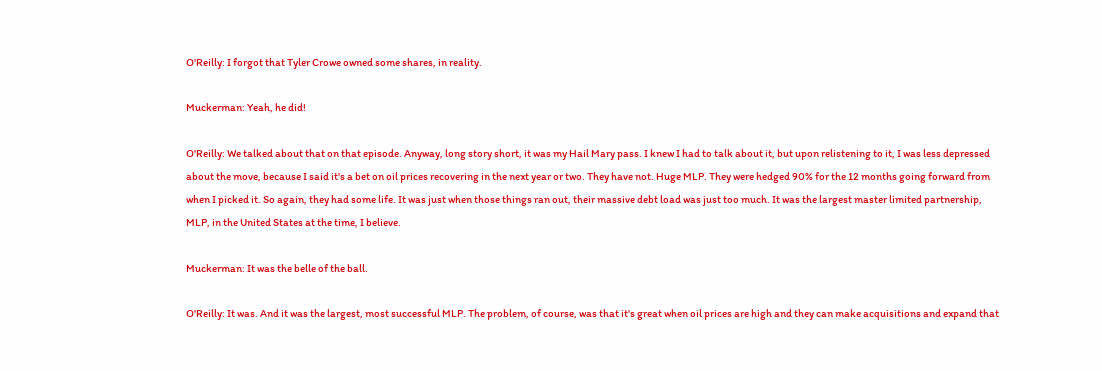O'Reilly: I forgot that Tyler Crowe owned some shares, in reality.

Muckerman: Yeah, he did!

O'Reilly: We talked about that on that episode. Anyway, long story short, it was my Hail Mary pass. I knew I had to talk about it, but upon relistening to it, I was less depressed about the move, because I said it's a bet on oil prices recovering in the next year or two. They have not. Huge MLP. They were hedged 90% for the 12 months going forward from when I picked it. So again, they had some life. It was just when those things ran out, their massive debt load was just too much. It was the largest master limited partnership, MLP, in the United States at the time, I believe.

Muckerman: It was the belle of the ball.

O'Reilly: It was. And it was the largest, most successful MLP. The problem, of course, was that it's great when oil prices are high and they can make acquisitions and expand that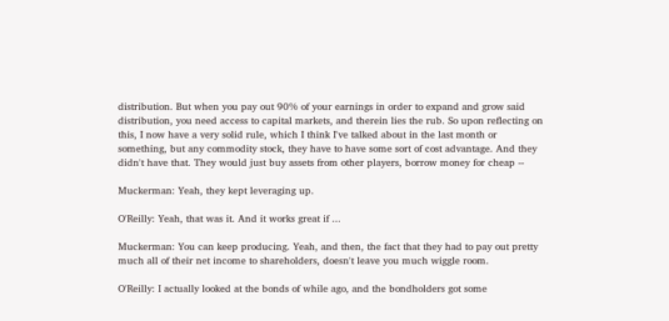distribution. But when you pay out 90% of your earnings in order to expand and grow said distribution, you need access to capital markets, and therein lies the rub. So upon reflecting on this, I now have a very solid rule, which I think I've talked about in the last month or something, but any commodity stock, they have to have some sort of cost advantage. And they didn't have that. They would just buy assets from other players, borrow money for cheap --

Muckerman: Yeah, they kept leveraging up.

O'Reilly: Yeah, that was it. And it works great if ...

Muckerman: You can keep producing. Yeah, and then, the fact that they had to pay out pretty much all of their net income to shareholders, doesn't leave you much wiggle room.

O'Reilly: I actually looked at the bonds of while ago, and the bondholders got some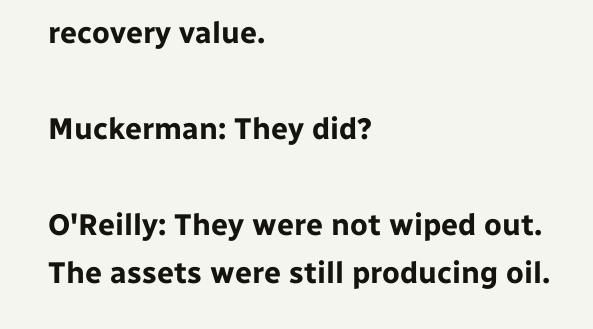recovery value.

Muckerman: They did?

O'Reilly: They were not wiped out. The assets were still producing oil.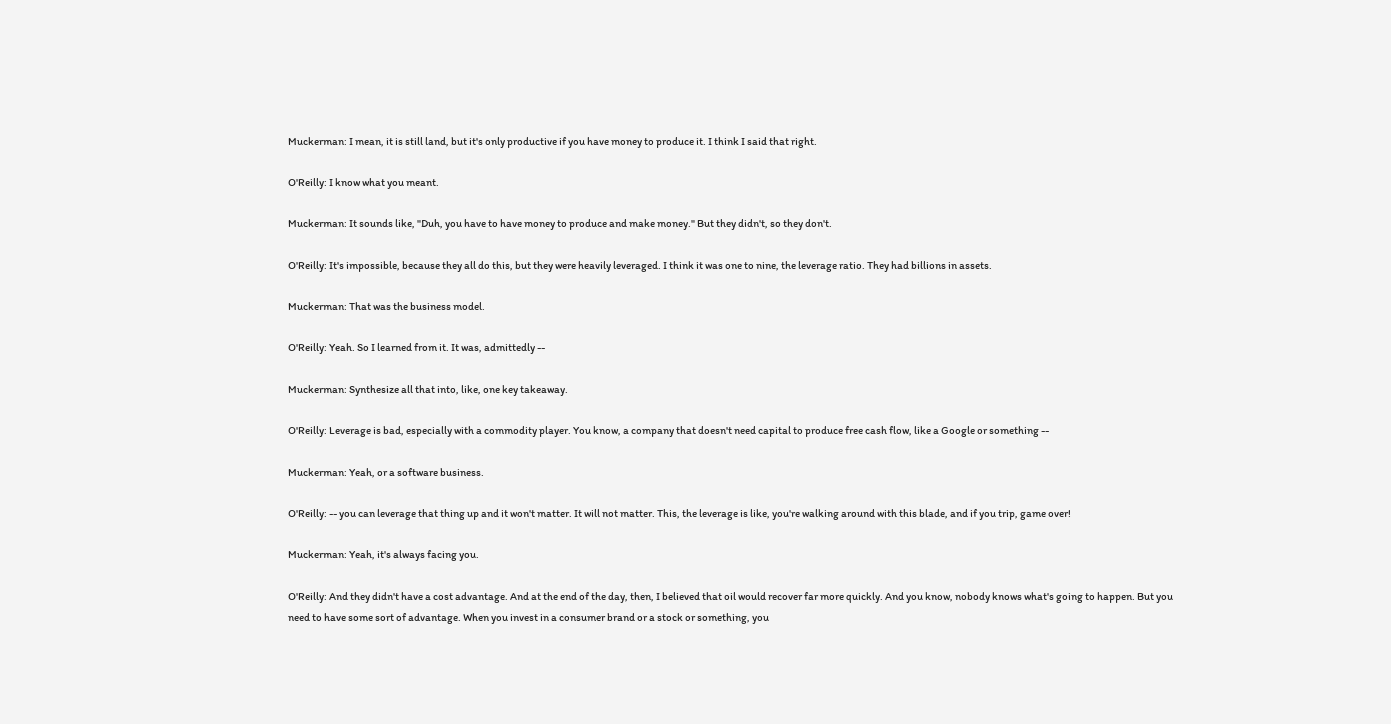Muckerman: I mean, it is still land, but it's only productive if you have money to produce it. I think I said that right.

O'Reilly: I know what you meant.

Muckerman: It sounds like, "Duh, you have to have money to produce and make money." But they didn't, so they don't.

O'Reilly: It's impossible, because they all do this, but they were heavily leveraged. I think it was one to nine, the leverage ratio. They had billions in assets.

Muckerman: That was the business model.

O'Reilly: Yeah. So I learned from it. It was, admittedly --

Muckerman: Synthesize all that into, like, one key takeaway.

O'Reilly: Leverage is bad, especially with a commodity player. You know, a company that doesn't need capital to produce free cash flow, like a Google or something --

Muckerman: Yeah, or a software business.

O'Reilly: -- you can leverage that thing up and it won't matter. It will not matter. This, the leverage is like, you're walking around with this blade, and if you trip, game over!

Muckerman: Yeah, it's always facing you.

O'Reilly: And they didn't have a cost advantage. And at the end of the day, then, I believed that oil would recover far more quickly. And you know, nobody knows what's going to happen. But you need to have some sort of advantage. When you invest in a consumer brand or a stock or something, you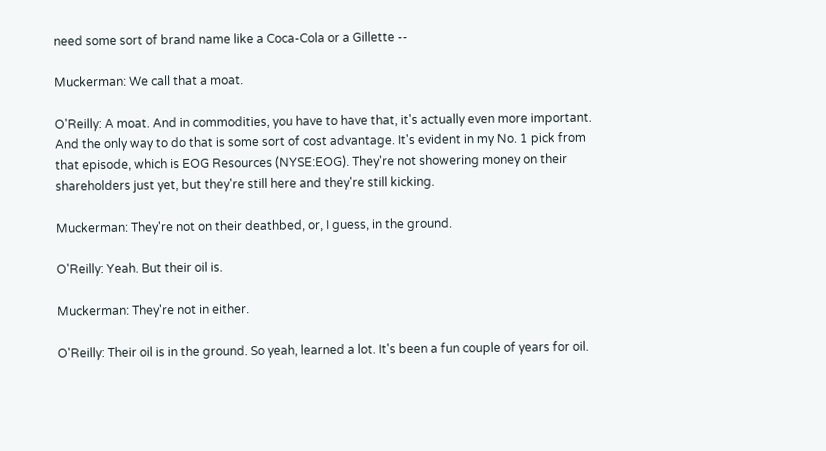need some sort of brand name like a Coca-Cola or a Gillette --

Muckerman: We call that a moat.

O'Reilly: A moat. And in commodities, you have to have that, it's actually even more important. And the only way to do that is some sort of cost advantage. It's evident in my No. 1 pick from that episode, which is EOG Resources (NYSE:EOG). They're not showering money on their shareholders just yet, but they're still here and they're still kicking.

Muckerman: They're not on their deathbed, or, I guess, in the ground.

O'Reilly: Yeah. But their oil is.

Muckerman: They're not in either.

O'Reilly: Their oil is in the ground. So yeah, learned a lot. It's been a fun couple of years for oil.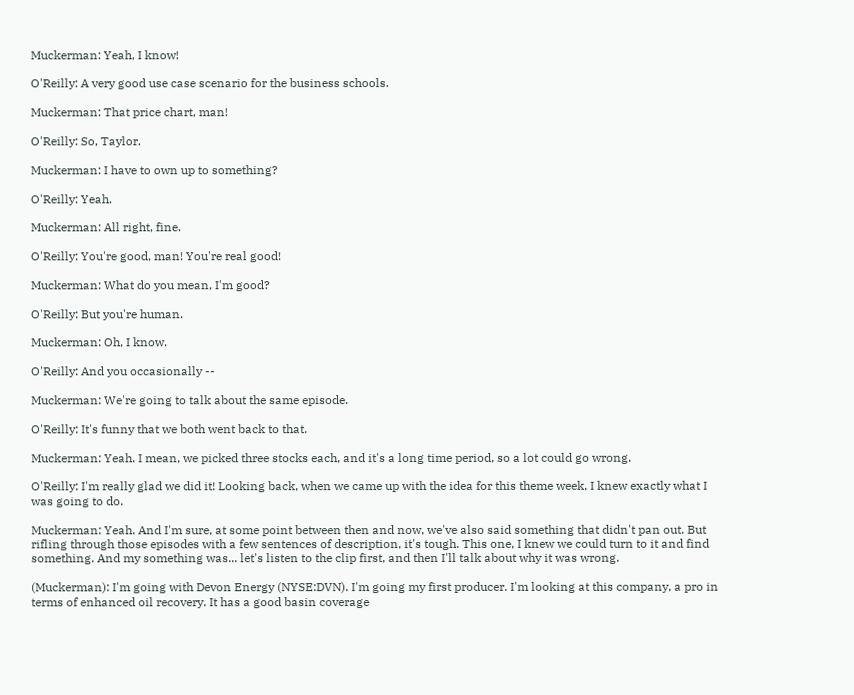Muckerman: Yeah, I know!

O'Reilly: A very good use case scenario for the business schools.

Muckerman: That price chart, man!

O'Reilly: So, Taylor.

Muckerman: I have to own up to something?

O'Reilly: Yeah.

Muckerman: All right, fine.

O'Reilly: You're good, man! You're real good!

Muckerman: What do you mean, I'm good?

O'Reilly: But you're human.

Muckerman: Oh, I know.

O'Reilly: And you occasionally --

Muckerman: We're going to talk about the same episode.

O'Reilly: It's funny that we both went back to that.

Muckerman: Yeah. I mean, we picked three stocks each, and it's a long time period, so a lot could go wrong.

O'Reilly: I'm really glad we did it! Looking back, when we came up with the idea for this theme week, I knew exactly what I was going to do.

Muckerman: Yeah. And I'm sure, at some point between then and now, we've also said something that didn't pan out. But rifling through those episodes with a few sentences of description, it's tough. This one, I knew we could turn to it and find something. And my something was... let's listen to the clip first, and then I'll talk about why it was wrong.

(Muckerman): I'm going with Devon Energy (NYSE:DVN). I'm going my first producer. I'm looking at this company, a pro in terms of enhanced oil recovery. It has a good basin coverage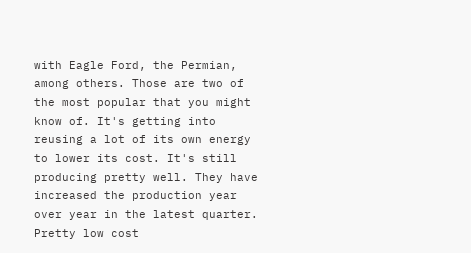with Eagle Ford, the Permian, among others. Those are two of the most popular that you might know of. It's getting into reusing a lot of its own energy to lower its cost. It's still producing pretty well. They have increased the production year over year in the latest quarter. Pretty low cost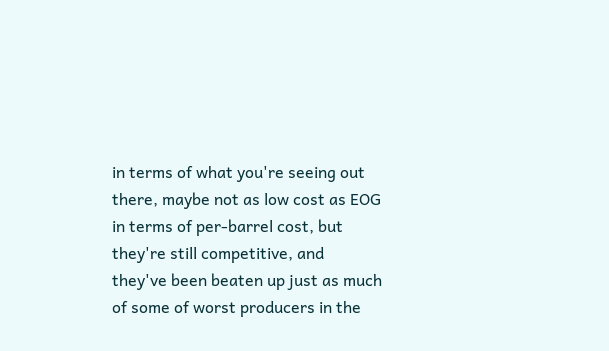in terms of what you're seeing out there, maybe not as low cost as EOG in terms of per-barrel cost, but they're still competitive, and they've been beaten up just as much of some of worst producers in the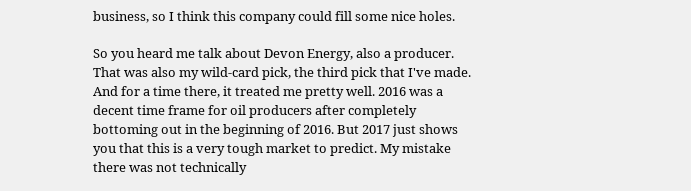business, so I think this company could fill some nice holes.

So you heard me talk about Devon Energy, also a producer. That was also my wild-card pick, the third pick that I've made. And for a time there, it treated me pretty well. 2016 was a decent time frame for oil producers after completely bottoming out in the beginning of 2016. But 2017 just shows you that this is a very tough market to predict. My mistake there was not technically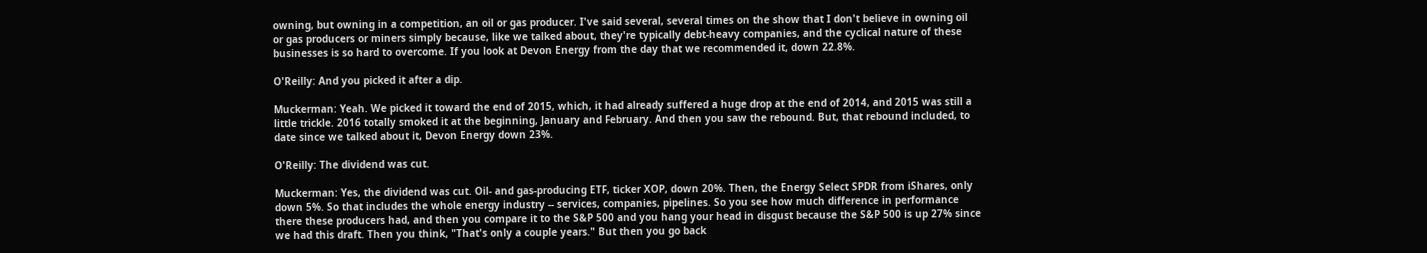owning, but owning in a competition, an oil or gas producer. I've said several, several times on the show that I don't believe in owning oil or gas producers or miners simply because, like we talked about, they're typically debt-heavy companies, and the cyclical nature of these businesses is so hard to overcome. If you look at Devon Energy from the day that we recommended it, down 22.8%.

O'Reilly: And you picked it after a dip.

Muckerman: Yeah. We picked it toward the end of 2015, which, it had already suffered a huge drop at the end of 2014, and 2015 was still a little trickle. 2016 totally smoked it at the beginning, January and February. And then you saw the rebound. But, that rebound included, to date since we talked about it, Devon Energy down 23%.

O'Reilly: The dividend was cut.

Muckerman: Yes, the dividend was cut. Oil- and gas-producing ETF, ticker XOP, down 20%. Then, the Energy Select SPDR from iShares, only down 5%. So that includes the whole energy industry -- services, companies, pipelines. So you see how much difference in performance there these producers had, and then you compare it to the S&P 500 and you hang your head in disgust because the S&P 500 is up 27% since we had this draft. Then you think, "That's only a couple years." But then you go back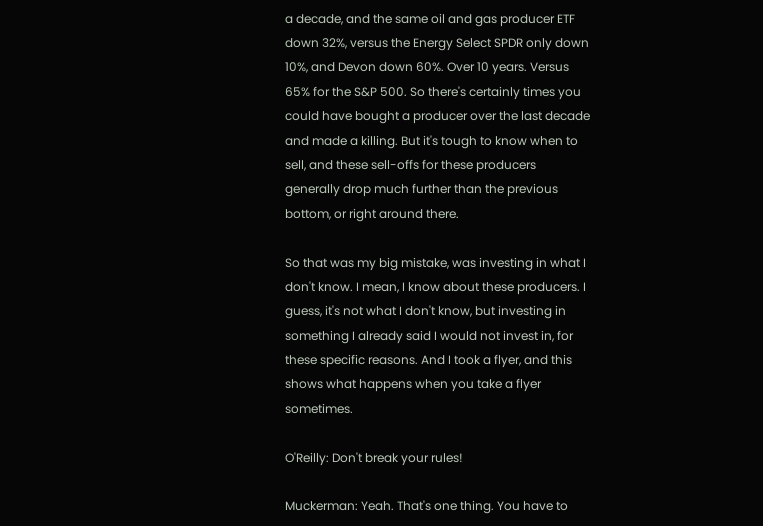a decade, and the same oil and gas producer ETF down 32%, versus the Energy Select SPDR only down 10%, and Devon down 60%. Over 10 years. Versus 65% for the S&P 500. So there's certainly times you could have bought a producer over the last decade and made a killing. But it's tough to know when to sell, and these sell-offs for these producers generally drop much further than the previous bottom, or right around there.

So that was my big mistake, was investing in what I don't know. I mean, I know about these producers. I guess, it's not what I don't know, but investing in something I already said I would not invest in, for these specific reasons. And I took a flyer, and this shows what happens when you take a flyer sometimes.

O'Reilly: Don't break your rules!

Muckerman: Yeah. That's one thing. You have to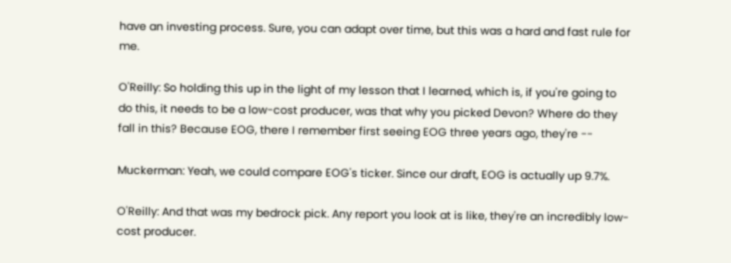have an investing process. Sure, you can adapt over time, but this was a hard and fast rule for me.

O'Reilly: So holding this up in the light of my lesson that I learned, which is, if you're going to do this, it needs to be a low-cost producer, was that why you picked Devon? Where do they fall in this? Because EOG, there I remember first seeing EOG three years ago, they're --

Muckerman: Yeah, we could compare EOG's ticker. Since our draft, EOG is actually up 9.7%.

O'Reilly: And that was my bedrock pick. Any report you look at is like, they're an incredibly low-cost producer.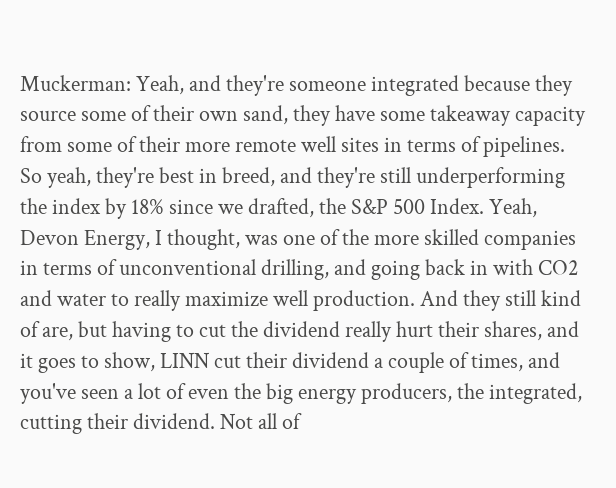Muckerman: Yeah, and they're someone integrated because they source some of their own sand, they have some takeaway capacity from some of their more remote well sites in terms of pipelines. So yeah, they're best in breed, and they're still underperforming the index by 18% since we drafted, the S&P 500 Index. Yeah, Devon Energy, I thought, was one of the more skilled companies in terms of unconventional drilling, and going back in with CO2 and water to really maximize well production. And they still kind of are, but having to cut the dividend really hurt their shares, and it goes to show, LINN cut their dividend a couple of times, and you've seen a lot of even the big energy producers, the integrated, cutting their dividend. Not all of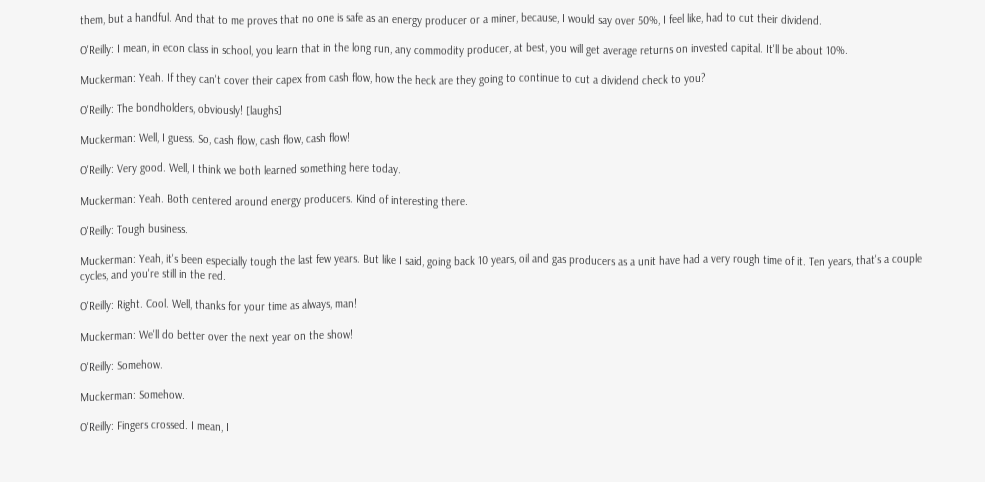them, but a handful. And that to me proves that no one is safe as an energy producer or a miner, because, I would say over 50%, I feel like, had to cut their dividend.

O'Reilly: I mean, in econ class in school, you learn that in the long run, any commodity producer, at best, you will get average returns on invested capital. It'll be about 10%.

Muckerman: Yeah. If they can't cover their capex from cash flow, how the heck are they going to continue to cut a dividend check to you?

O'Reilly: The bondholders, obviously! [laughs]

Muckerman: Well, I guess. So, cash flow, cash flow, cash flow!

O'Reilly: Very good. Well, I think we both learned something here today.

Muckerman: Yeah. Both centered around energy producers. Kind of interesting there.

O'Reilly: Tough business.

Muckerman: Yeah, it's been especially tough the last few years. But like I said, going back 10 years, oil and gas producers as a unit have had a very rough time of it. Ten years, that's a couple cycles, and you're still in the red.

O'Reilly: Right. Cool. Well, thanks for your time as always, man!

Muckerman: We'll do better over the next year on the show!

O'Reilly: Somehow.

Muckerman: Somehow.

O'Reilly: Fingers crossed. I mean, I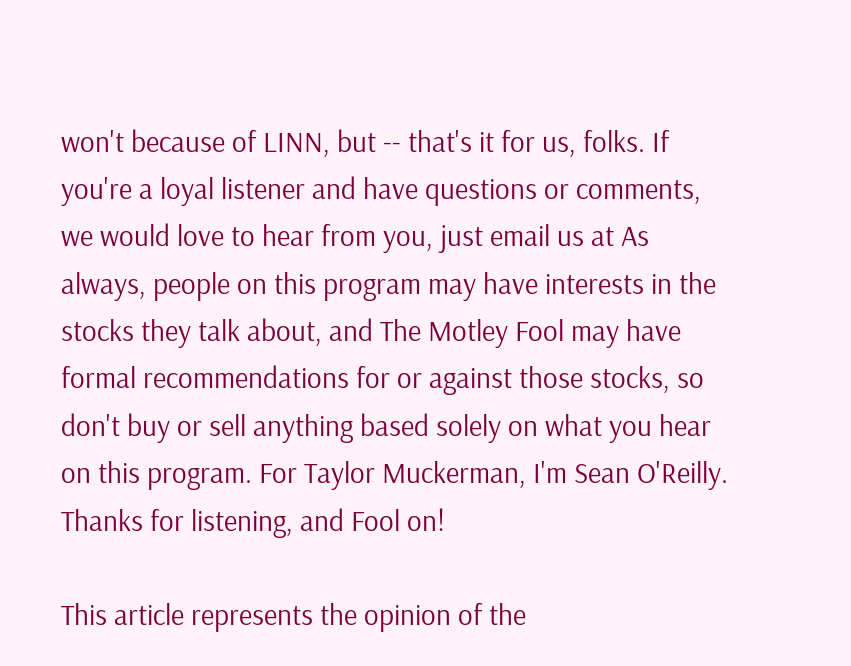won't because of LINN, but -- that's it for us, folks. If you're a loyal listener and have questions or comments, we would love to hear from you, just email us at As always, people on this program may have interests in the stocks they talk about, and The Motley Fool may have formal recommendations for or against those stocks, so don't buy or sell anything based solely on what you hear on this program. For Taylor Muckerman, I'm Sean O'Reilly. Thanks for listening, and Fool on!

This article represents the opinion of the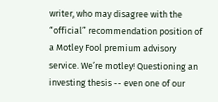writer, who may disagree with the “official” recommendation position of a Motley Fool premium advisory service. We’re motley! Questioning an investing thesis -- even one of our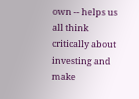own -- helps us all think critically about investing and make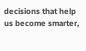decisions that help us become smarter,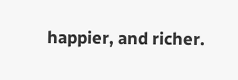happier, and richer.